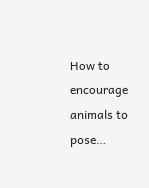How to encourage animals to pose…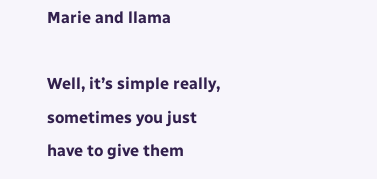Marie and llama

Well, it’s simple really, sometimes you just have to give them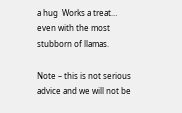a hug  Works a treat… even with the most stubborn of llamas.

Note – this is not serious advice and we will not be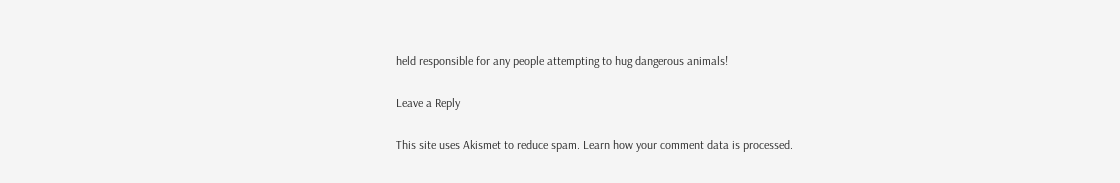held responsible for any people attempting to hug dangerous animals!

Leave a Reply

This site uses Akismet to reduce spam. Learn how your comment data is processed.